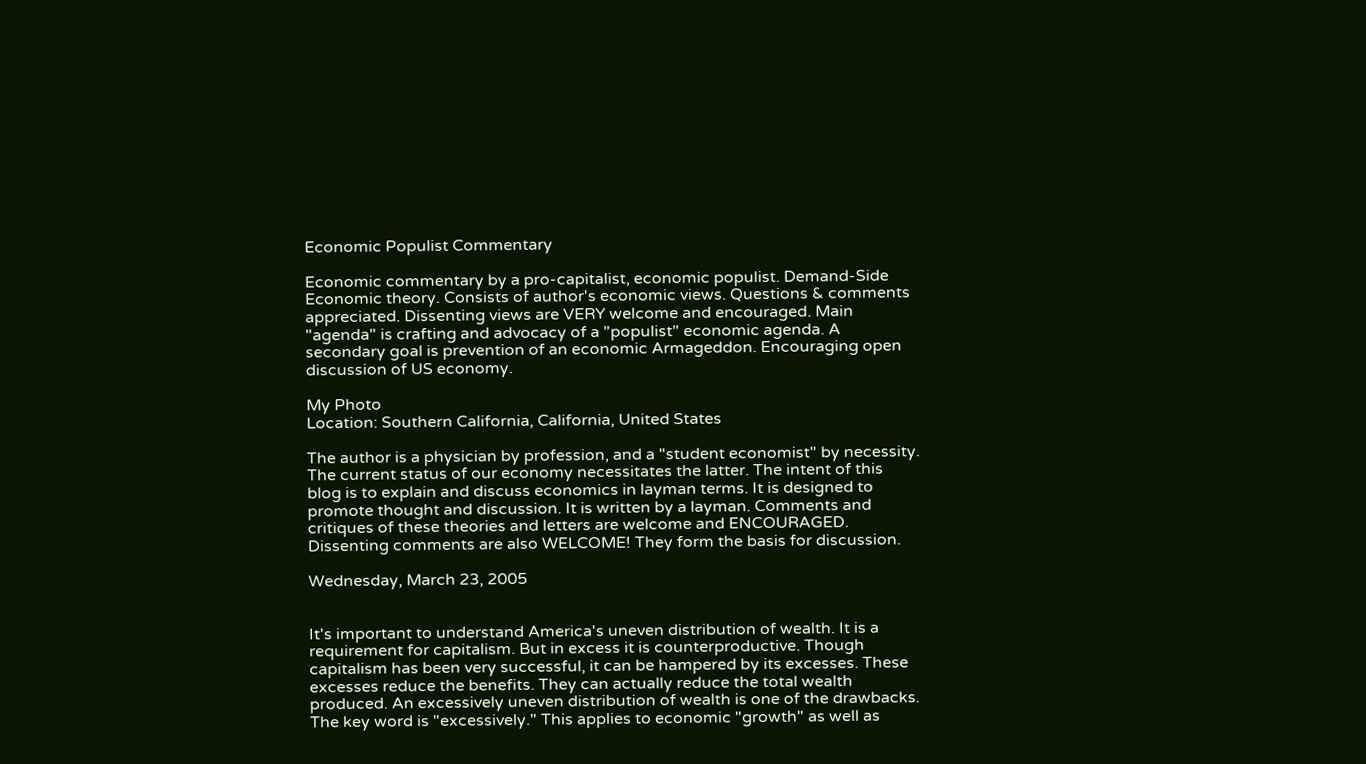Economic Populist Commentary

Economic commentary by a pro-capitalist, economic populist. Demand-Side Economic theory. Consists of author's economic views. Questions & comments appreciated. Dissenting views are VERY welcome and encouraged. Main "agenda" is crafting and advocacy of a "populist" economic agenda. A secondary goal is prevention of an economic Armageddon. Encouraging open discussion of US economy.

My Photo
Location: Southern California, California, United States

The author is a physician by profession, and a "student economist" by necessity. The current status of our economy necessitates the latter. The intent of this blog is to explain and discuss economics in layman terms. It is designed to promote thought and discussion. It is written by a layman. Comments and critiques of these theories and letters are welcome and ENCOURAGED. Dissenting comments are also WELCOME! They form the basis for discussion.

Wednesday, March 23, 2005


It's important to understand America's uneven distribution of wealth. It is a requirement for capitalism. But in excess it is counterproductive. Though capitalism has been very successful, it can be hampered by its excesses. These excesses reduce the benefits. They can actually reduce the total wealth produced. An excessively uneven distribution of wealth is one of the drawbacks. The key word is "excessively." This applies to economic "growth" as well as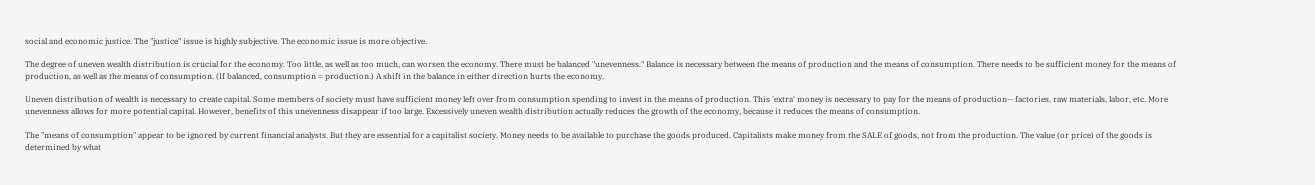social and economic justice. The "justice" issue is highly subjective. The economic issue is more objective.

The degree of uneven wealth distribution is crucial for the economy. Too little, as well as too much, can worsen the economy. There must be balanced "unevenness." Balance is necessary between the means of production and the means of consumption. There needs to be sufficient money for the means of production, as well as the means of consumption. (If balanced, consumption = production.) A shift in the balance in either direction hurts the economy.

Uneven distribution of wealth is necessary to create capital. Some members of society must have sufficient money left over from consumption spending to invest in the means of production. This 'extra' money is necessary to pay for the means of production-- factories, raw materials, labor, etc. More unevenness allows for more potential capital. However, benefits of this unevenness disappear if too large. Excessively uneven wealth distribution actually reduces the growth of the economy, because it reduces the means of consumption.

The "means of consumption" appear to be ignored by current financial analysts. But they are essential for a capitalist society. Money needs to be available to purchase the goods produced. Capitalists make money from the SALE of goods, not from the production. The value (or price) of the goods is determined by what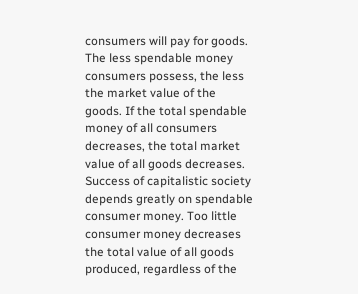consumers will pay for goods. The less spendable money consumers possess, the less the market value of the goods. If the total spendable money of all consumers decreases, the total market value of all goods decreases. Success of capitalistic society depends greatly on spendable consumer money. Too little consumer money decreases the total value of all goods produced, regardless of the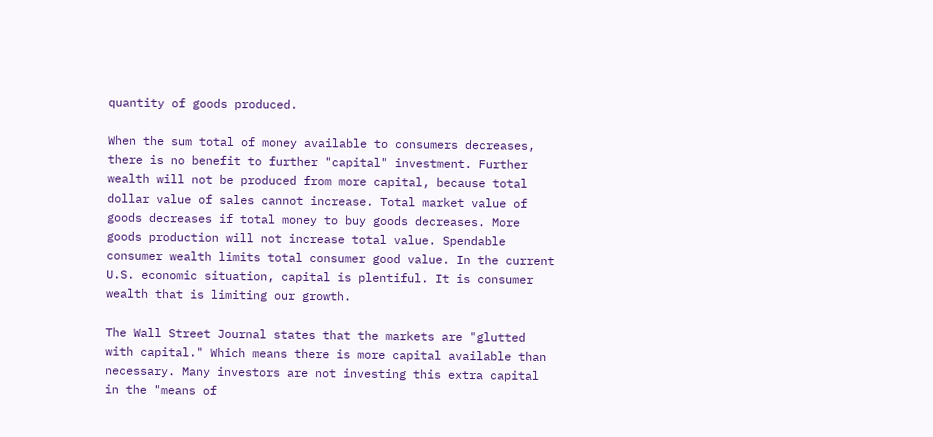quantity of goods produced.

When the sum total of money available to consumers decreases, there is no benefit to further "capital" investment. Further wealth will not be produced from more capital, because total dollar value of sales cannot increase. Total market value of goods decreases if total money to buy goods decreases. More goods production will not increase total value. Spendable consumer wealth limits total consumer good value. In the current U.S. economic situation, capital is plentiful. It is consumer wealth that is limiting our growth.

The Wall Street Journal states that the markets are "glutted with capital." Which means there is more capital available than necessary. Many investors are not investing this extra capital in the "means of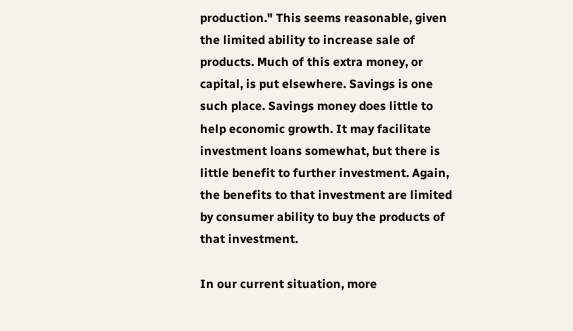production." This seems reasonable, given the limited ability to increase sale of products. Much of this extra money, or capital, is put elsewhere. Savings is one such place. Savings money does little to help economic growth. It may facilitate investment loans somewhat, but there is little benefit to further investment. Again, the benefits to that investment are limited by consumer ability to buy the products of that investment.

In our current situation, more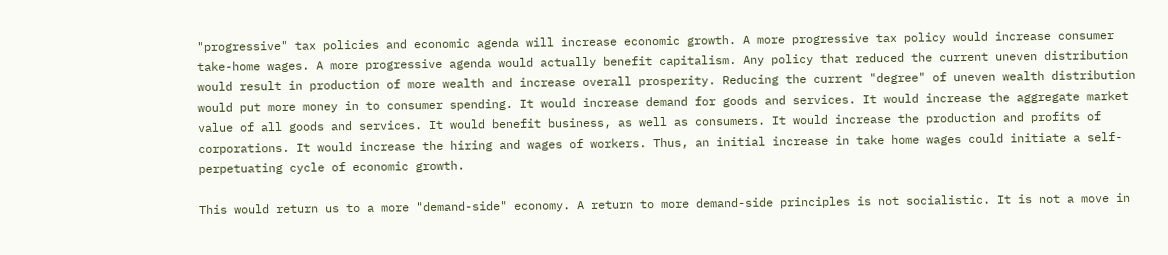"progressive" tax policies and economic agenda will increase economic growth. A more progressive tax policy would increase consumer take-home wages. A more progressive agenda would actually benefit capitalism. Any policy that reduced the current uneven distribution would result in production of more wealth and increase overall prosperity. Reducing the current "degree" of uneven wealth distribution would put more money in to consumer spending. It would increase demand for goods and services. It would increase the aggregate market value of all goods and services. It would benefit business, as well as consumers. It would increase the production and profits of corporations. It would increase the hiring and wages of workers. Thus, an initial increase in take home wages could initiate a self-perpetuating cycle of economic growth.

This would return us to a more "demand-side" economy. A return to more demand-side principles is not socialistic. It is not a move in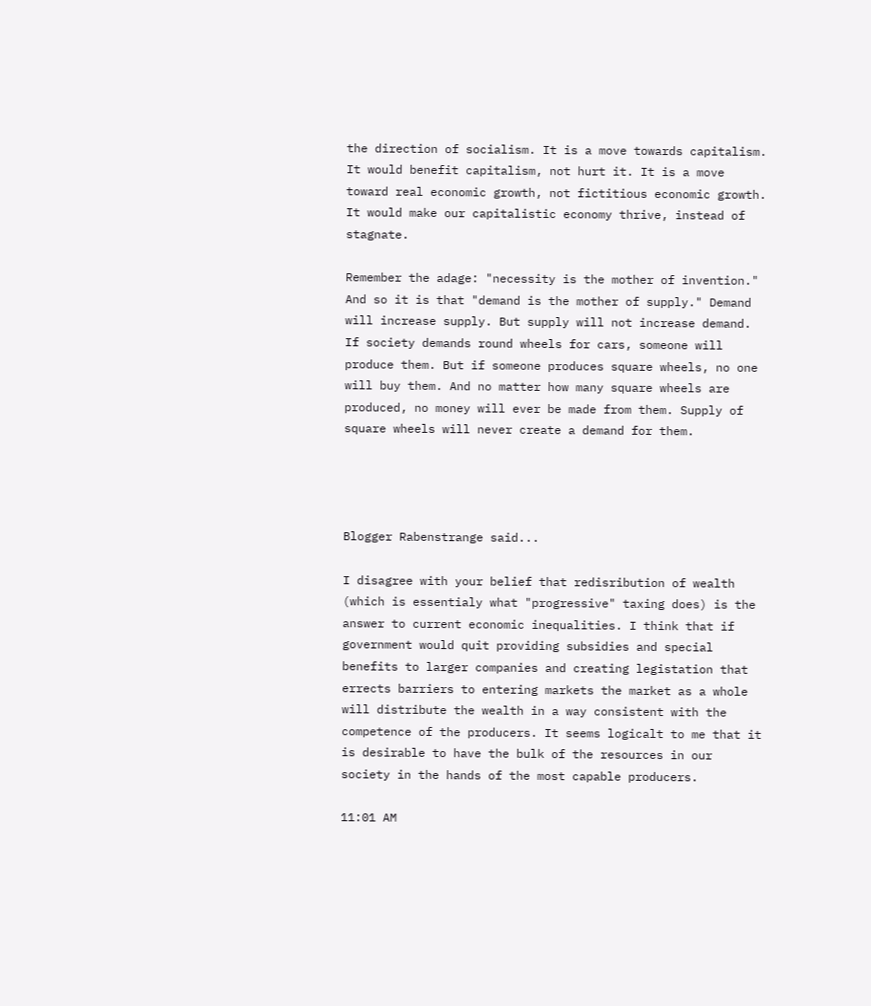the direction of socialism. It is a move towards capitalism. It would benefit capitalism, not hurt it. It is a move toward real economic growth, not fictitious economic growth. It would make our capitalistic economy thrive, instead of stagnate.

Remember the adage: "necessity is the mother of invention." And so it is that "demand is the mother of supply." Demand will increase supply. But supply will not increase demand. If society demands round wheels for cars, someone will produce them. But if someone produces square wheels, no one will buy them. And no matter how many square wheels are produced, no money will ever be made from them. Supply of square wheels will never create a demand for them.




Blogger Rabenstrange said...

I disagree with your belief that redisribution of wealth (which is essentialy what "progressive" taxing does) is the answer to current economic inequalities. I think that if government would quit providing subsidies and special benefits to larger companies and creating legistation that errects barriers to entering markets the market as a whole will distribute the wealth in a way consistent with the competence of the producers. It seems logicalt to me that it is desirable to have the bulk of the resources in our society in the hands of the most capable producers.

11:01 AM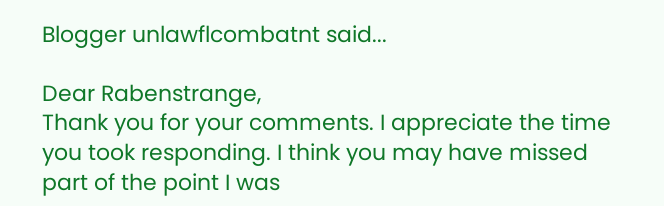Blogger unlawflcombatnt said...

Dear Rabenstrange,
Thank you for your comments. I appreciate the time you took responding. I think you may have missed part of the point I was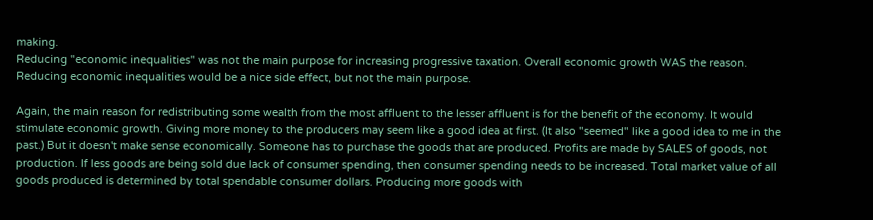making.
Reducing "economic inequalities" was not the main purpose for increasing progressive taxation. Overall economic growth WAS the reason. Reducing economic inequalities would be a nice side effect, but not the main purpose.

Again, the main reason for redistributing some wealth from the most affluent to the lesser affluent is for the benefit of the economy. It would stimulate economic growth. Giving more money to the producers may seem like a good idea at first. (It also "seemed" like a good idea to me in the past.) But it doesn't make sense economically. Someone has to purchase the goods that are produced. Profits are made by SALES of goods, not production. If less goods are being sold due lack of consumer spending, then consumer spending needs to be increased. Total market value of all goods produced is determined by total spendable consumer dollars. Producing more goods with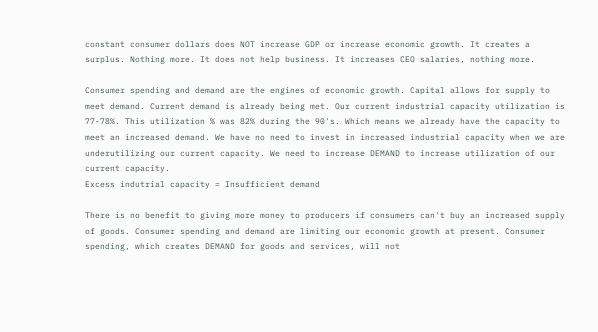constant consumer dollars does NOT increase GDP or increase economic growth. It creates a surplus. Nothing more. It does not help business. It increases CEO salaries, nothing more.

Consumer spending and demand are the engines of economic growth. Capital allows for supply to meet demand. Current demand is already being met. Our current industrial capacity utilization is 77-78%. This utilization % was 82% during the 90's. Which means we already have the capacity to meet an increased demand. We have no need to invest in increased industrial capacity when we are underutilizing our current capacity. We need to increase DEMAND to increase utilization of our current capacity.
Excess indutrial capacity = Insufficient demand

There is no benefit to giving more money to producers if consumers can't buy an increased supply of goods. Consumer spending and demand are limiting our economic growth at present. Consumer spending, which creates DEMAND for goods and services, will not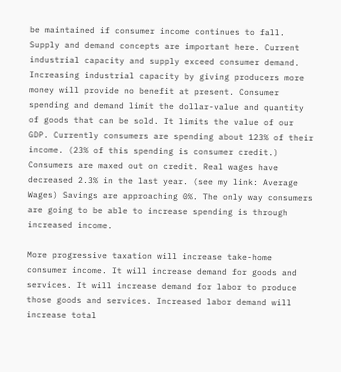be maintained if consumer income continues to fall. Supply and demand concepts are important here. Current industrial capacity and supply exceed consumer demand. Increasing industrial capacity by giving producers more money will provide no benefit at present. Consumer spending and demand limit the dollar-value and quantity of goods that can be sold. It limits the value of our GDP. Currently consumers are spending about 123% of their income. (23% of this spending is consumer credit.) Consumers are maxed out on credit. Real wages have decreased 2.3% in the last year. (see my link: Average Wages) Savings are approaching 0%. The only way consumers are going to be able to increase spending is through increased income.

More progressive taxation will increase take-home consumer income. It will increase demand for goods and services. It will increase demand for labor to produce those goods and services. Increased labor demand will increase total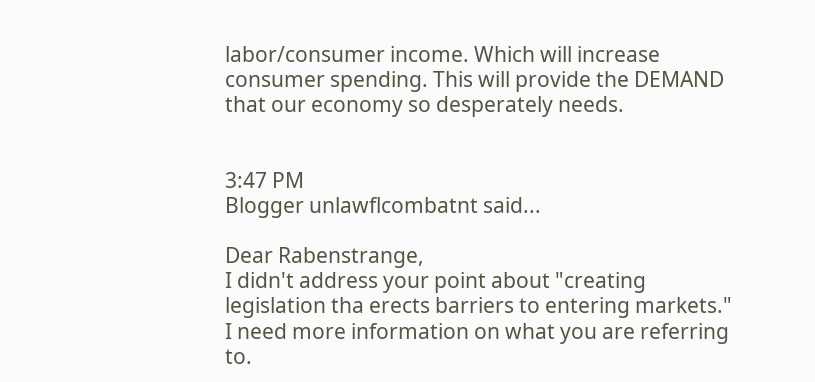labor/consumer income. Which will increase consumer spending. This will provide the DEMAND that our economy so desperately needs.


3:47 PM
Blogger unlawflcombatnt said...

Dear Rabenstrange,
I didn't address your point about "creating legislation tha erects barriers to entering markets." I need more information on what you are referring to.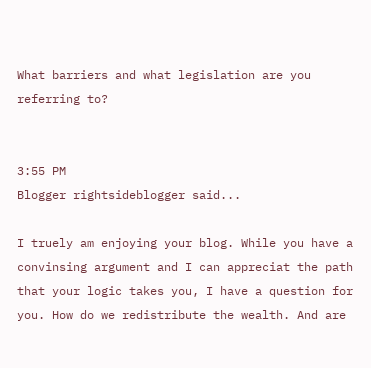What barriers and what legislation are you referring to?


3:55 PM
Blogger rightsideblogger said...

I truely am enjoying your blog. While you have a convinsing argument and I can appreciat the path that your logic takes you, I have a question for you. How do we redistribute the wealth. And are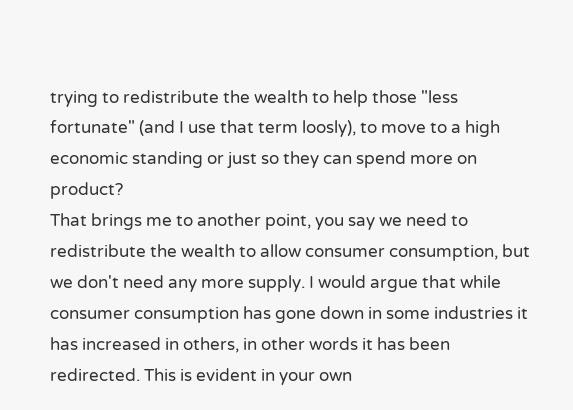trying to redistribute the wealth to help those "less fortunate" (and I use that term loosly), to move to a high economic standing or just so they can spend more on product?
That brings me to another point, you say we need to redistribute the wealth to allow consumer consumption, but we don't need any more supply. I would argue that while consumer consumption has gone down in some industries it has increased in others, in other words it has been redirected. This is evident in your own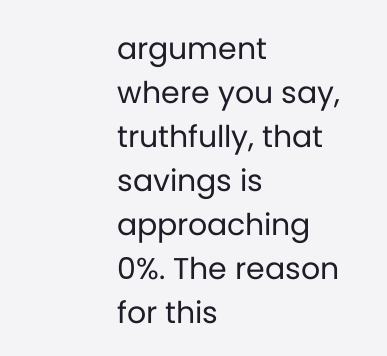argument where you say, truthfully, that savings is approaching 0%. The reason for this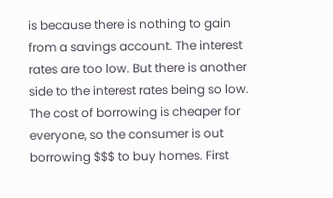is because there is nothing to gain from a savings account. The interest rates are too low. But there is another side to the interest rates being so low. The cost of borrowing is cheaper for everyone, so the consumer is out borrowing $$$ to buy homes. First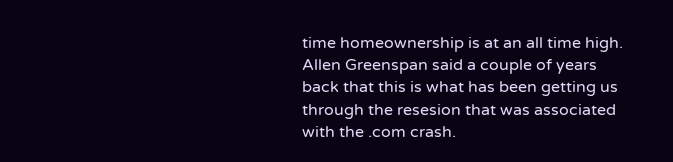time homeownership is at an all time high. Allen Greenspan said a couple of years back that this is what has been getting us through the resesion that was associated with the .com crash.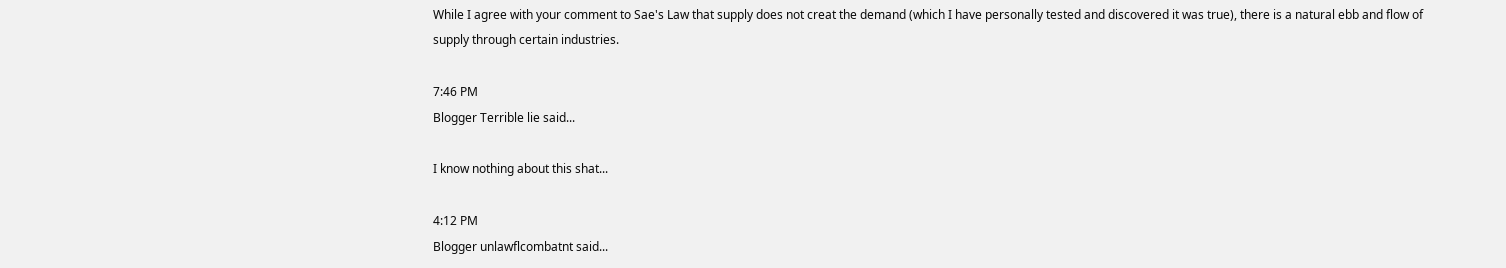While I agree with your comment to Sae's Law that supply does not creat the demand (which I have personally tested and discovered it was true), there is a natural ebb and flow of supply through certain industries.

7:46 PM
Blogger Terrible lie said...

I know nothing about this shat...

4:12 PM
Blogger unlawflcombatnt said...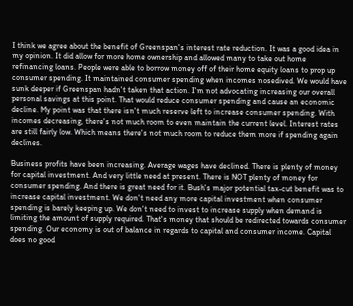I think we agree about the benefit of Greenspan's interest rate reduction. It was a good idea in my opinion. It did allow for more home ownership and allowed many to take out home refinancing loans. People were able to borrow money off of their home equity loans to prop up consumer spending. It maintained consumer spending when incomes nosedived. We would have sunk deeper if Greenspan hadn't taken that action. I'm not advocating increasing our overall personal savings at this point. That would reduce consumer spending and cause an economic decline. My point was that there isn't much reserve left to increase consumer spending. With incomes decreasing, there's not much room to even maintain the current level. Interest rates are still fairly low. Which means there's not much room to reduce them more if spending again declines.

Business profits have been increasing. Average wages have declined. There is plenty of money for capital investment. And very little need at present. There is NOT plenty of money for consumer spending. And there is great need for it. Bush's major potential tax-cut benefit was to increase capital investment. We don't need any more capital investment when consumer spending is barely keeping up. We don't need to invest to increase supply when demand is limiting the amount of supply required. That's money that should be redirected towards consumer spending. Our economy is out of balance in regards to capital and consumer income. Capital does no good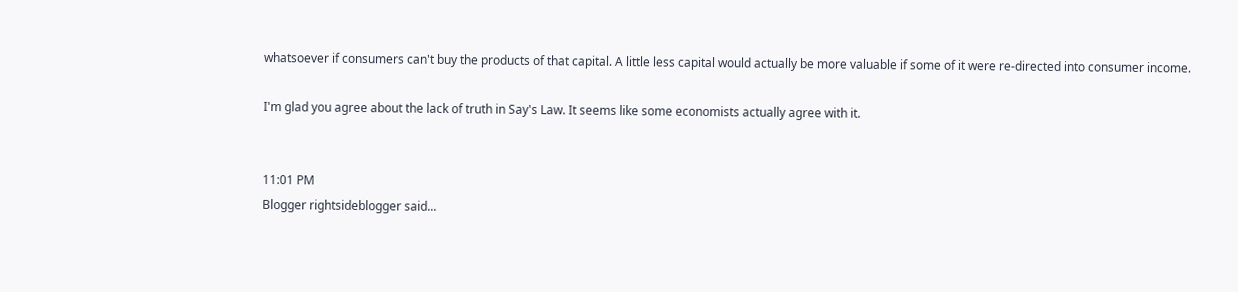whatsoever if consumers can't buy the products of that capital. A little less capital would actually be more valuable if some of it were re-directed into consumer income.

I'm glad you agree about the lack of truth in Say's Law. It seems like some economists actually agree with it.


11:01 PM
Blogger rightsideblogger said...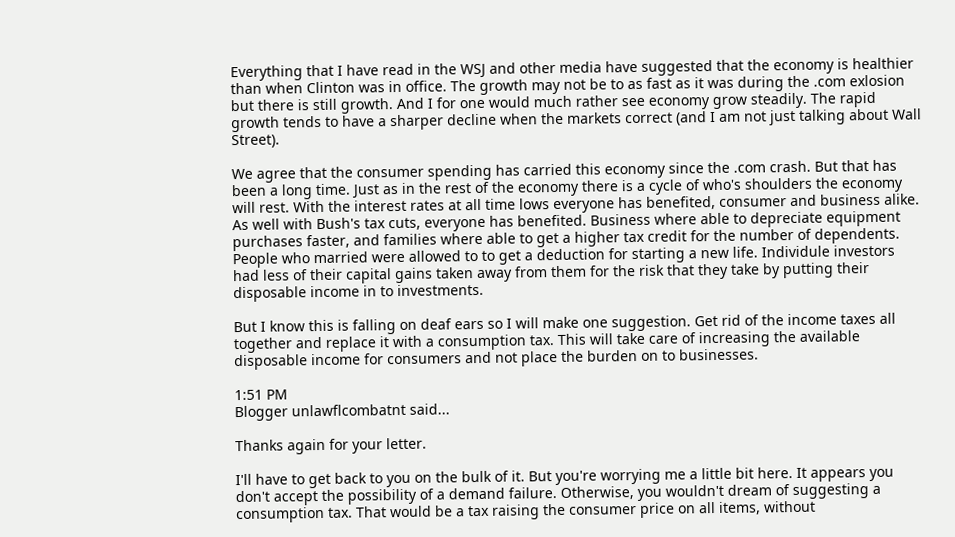Everything that I have read in the WSJ and other media have suggested that the economy is healthier than when Clinton was in office. The growth may not be to as fast as it was during the .com exlosion but there is still growth. And I for one would much rather see economy grow steadily. The rapid growth tends to have a sharper decline when the markets correct (and I am not just talking about Wall Street).

We agree that the consumer spending has carried this economy since the .com crash. But that has been a long time. Just as in the rest of the economy there is a cycle of who's shoulders the economy will rest. With the interest rates at all time lows everyone has benefited, consumer and business alike. As well with Bush's tax cuts, everyone has benefited. Business where able to depreciate equipment purchases faster, and families where able to get a higher tax credit for the number of dependents. People who married were allowed to to get a deduction for starting a new life. Individule investors had less of their capital gains taken away from them for the risk that they take by putting their disposable income in to investments.

But I know this is falling on deaf ears so I will make one suggestion. Get rid of the income taxes all together and replace it with a consumption tax. This will take care of increasing the available disposable income for consumers and not place the burden on to businesses.

1:51 PM
Blogger unlawflcombatnt said...

Thanks again for your letter.

I'll have to get back to you on the bulk of it. But you're worrying me a little bit here. It appears you don't accept the possibility of a demand failure. Otherwise, you wouldn't dream of suggesting a consumption tax. That would be a tax raising the consumer price on all items, without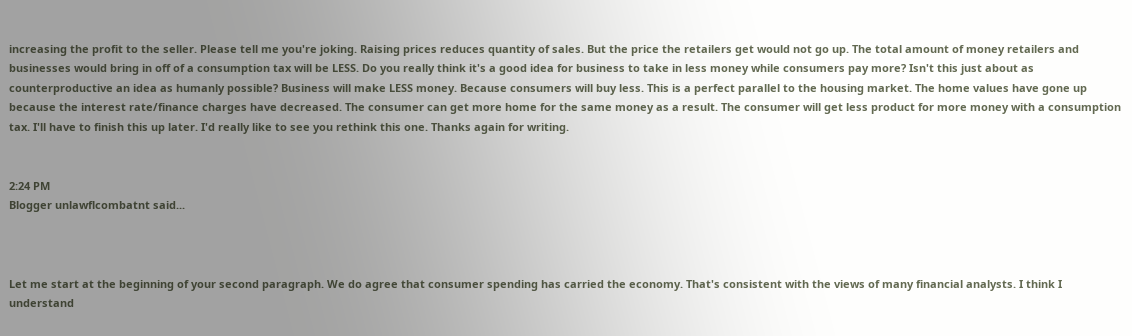increasing the profit to the seller. Please tell me you're joking. Raising prices reduces quantity of sales. But the price the retailers get would not go up. The total amount of money retailers and businesses would bring in off of a consumption tax will be LESS. Do you really think it's a good idea for business to take in less money while consumers pay more? Isn't this just about as counterproductive an idea as humanly possible? Business will make LESS money. Because consumers will buy less. This is a perfect parallel to the housing market. The home values have gone up because the interest rate/finance charges have decreased. The consumer can get more home for the same money as a result. The consumer will get less product for more money with a consumption tax. I'll have to finish this up later. I'd really like to see you rethink this one. Thanks again for writing.


2:24 PM
Blogger unlawflcombatnt said...



Let me start at the beginning of your second paragraph. We do agree that consumer spending has carried the economy. That's consistent with the views of many financial analysts. I think I understand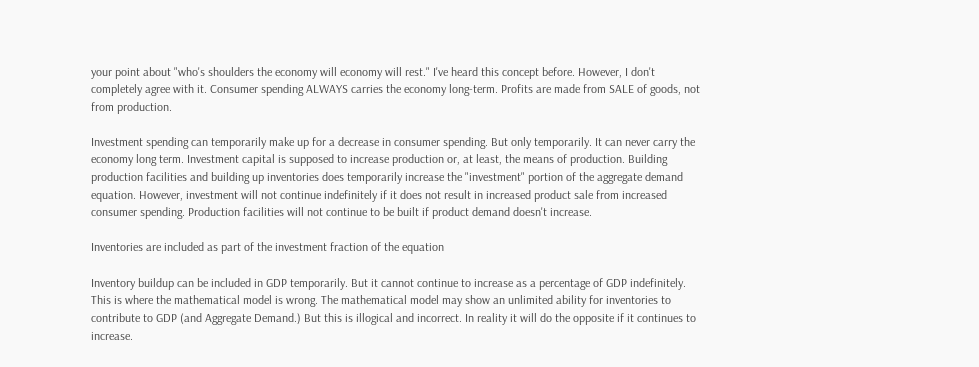your point about "who's shoulders the economy will economy will rest." I've heard this concept before. However, I don't completely agree with it. Consumer spending ALWAYS carries the economy long-term. Profits are made from SALE of goods, not from production.

Investment spending can temporarily make up for a decrease in consumer spending. But only temporarily. It can never carry the economy long term. Investment capital is supposed to increase production or, at least, the means of production. Building production facilities and building up inventories does temporarily increase the "investment" portion of the aggregate demand equation. However, investment will not continue indefinitely if it does not result in increased product sale from increased consumer spending. Production facilities will not continue to be built if product demand doesn't increase.

Inventories are included as part of the investment fraction of the equation

Inventory buildup can be included in GDP temporarily. But it cannot continue to increase as a percentage of GDP indefinitely. This is where the mathematical model is wrong. The mathematical model may show an unlimited ability for inventories to contribute to GDP (and Aggregate Demand.) But this is illogical and incorrect. In reality it will do the opposite if it continues to increase.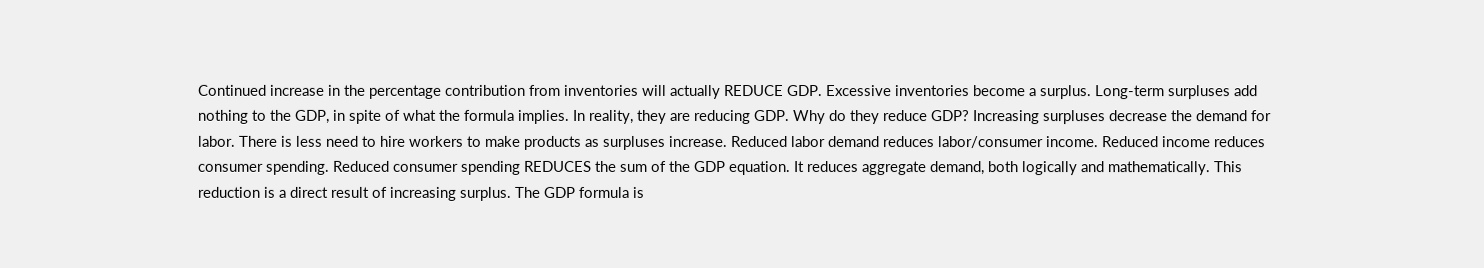Continued increase in the percentage contribution from inventories will actually REDUCE GDP. Excessive inventories become a surplus. Long-term surpluses add nothing to the GDP, in spite of what the formula implies. In reality, they are reducing GDP. Why do they reduce GDP? Increasing surpluses decrease the demand for labor. There is less need to hire workers to make products as surpluses increase. Reduced labor demand reduces labor/consumer income. Reduced income reduces consumer spending. Reduced consumer spending REDUCES the sum of the GDP equation. It reduces aggregate demand, both logically and mathematically. This reduction is a direct result of increasing surplus. The GDP formula is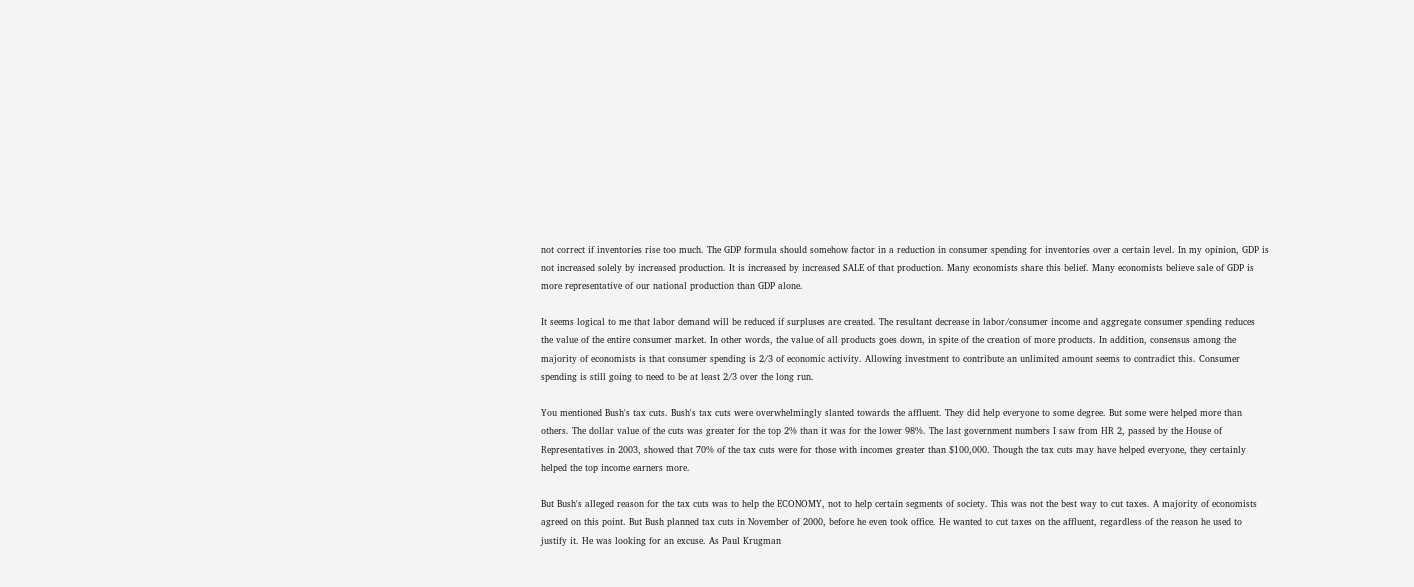not correct if inventories rise too much. The GDP formula should somehow factor in a reduction in consumer spending for inventories over a certain level. In my opinion, GDP is not increased solely by increased production. It is increased by increased SALE of that production. Many economists share this belief. Many economists believe sale of GDP is more representative of our national production than GDP alone.

It seems logical to me that labor demand will be reduced if surpluses are created. The resultant decrease in labor/consumer income and aggregate consumer spending reduces the value of the entire consumer market. In other words, the value of all products goes down, in spite of the creation of more products. In addition, consensus among the majority of economists is that consumer spending is 2/3 of economic activity. Allowing investment to contribute an unlimited amount seems to contradict this. Consumer spending is still going to need to be at least 2/3 over the long run.

You mentioned Bush's tax cuts. Bush's tax cuts were overwhelmingly slanted towards the affluent. They did help everyone to some degree. But some were helped more than others. The dollar value of the cuts was greater for the top 2% than it was for the lower 98%. The last government numbers I saw from HR 2, passed by the House of Representatives in 2003, showed that 70% of the tax cuts were for those with incomes greater than $100,000. Though the tax cuts may have helped everyone, they certainly helped the top income earners more.

But Bush's alleged reason for the tax cuts was to help the ECONOMY, not to help certain segments of society. This was not the best way to cut taxes. A majority of economists agreed on this point. But Bush planned tax cuts in November of 2000, before he even took office. He wanted to cut taxes on the affluent, regardless of the reason he used to justify it. He was looking for an excuse. As Paul Krugman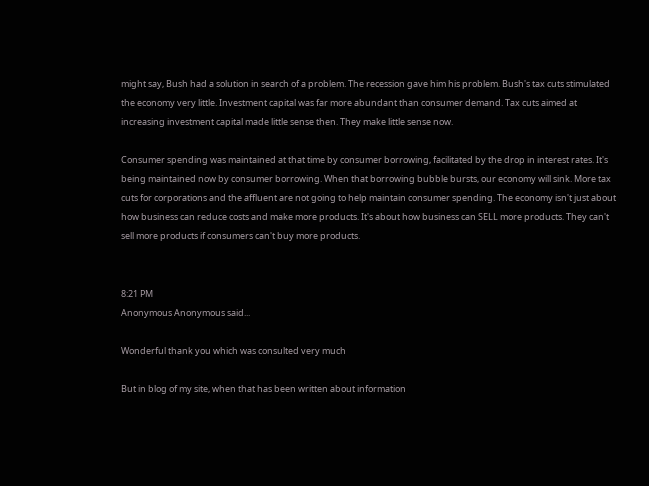might say, Bush had a solution in search of a problem. The recession gave him his problem. Bush's tax cuts stimulated the economy very little. Investment capital was far more abundant than consumer demand. Tax cuts aimed at increasing investment capital made little sense then. They make little sense now.

Consumer spending was maintained at that time by consumer borrowing, facilitated by the drop in interest rates. It's being maintained now by consumer borrowing. When that borrowing bubble bursts, our economy will sink. More tax cuts for corporations and the affluent are not going to help maintain consumer spending. The economy isn't just about how business can reduce costs and make more products. It's about how business can SELL more products. They can't sell more products if consumers can't buy more products.


8:21 PM
Anonymous Anonymous said...

Wonderful thank you which was consulted very much

But in blog of my site, when that has been written about information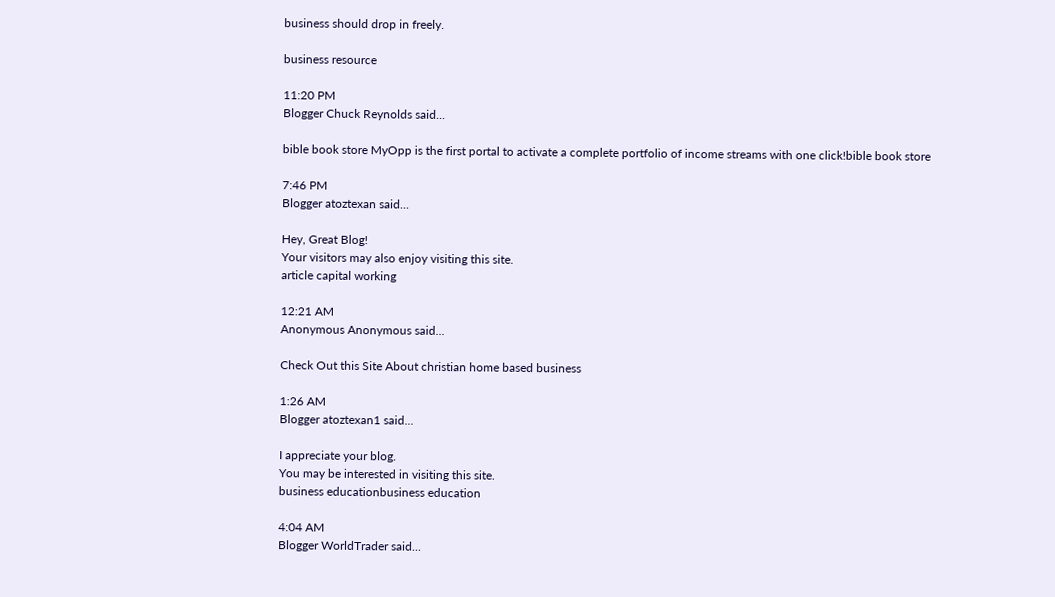business should drop in freely.

business resource

11:20 PM
Blogger Chuck Reynolds said...

bible book store MyOpp is the first portal to activate a complete portfolio of income streams with one click!bible book store

7:46 PM
Blogger atoztexan said...

Hey, Great Blog!
Your visitors may also enjoy visiting this site.
article capital working

12:21 AM
Anonymous Anonymous said...

Check Out this Site About christian home based business

1:26 AM
Blogger atoztexan1 said...

I appreciate your blog.
You may be interested in visiting this site.
business educationbusiness education

4:04 AM
Blogger WorldTrader said...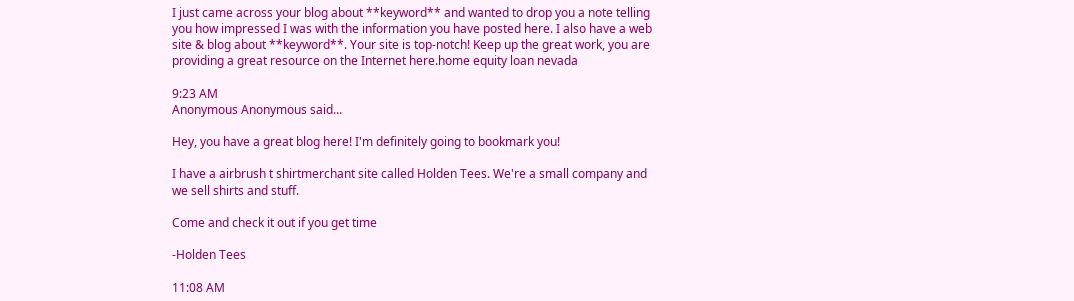I just came across your blog about **keyword** and wanted to drop you a note telling you how impressed I was with the information you have posted here. I also have a web site & blog about **keyword**. Your site is top-notch! Keep up the great work, you are providing a great resource on the Internet here.home equity loan nevada

9:23 AM
Anonymous Anonymous said...

Hey, you have a great blog here! I'm definitely going to bookmark you!

I have a airbrush t shirtmerchant site called Holden Tees. We're a small company and we sell shirts and stuff.

Come and check it out if you get time

-Holden Tees

11:08 AM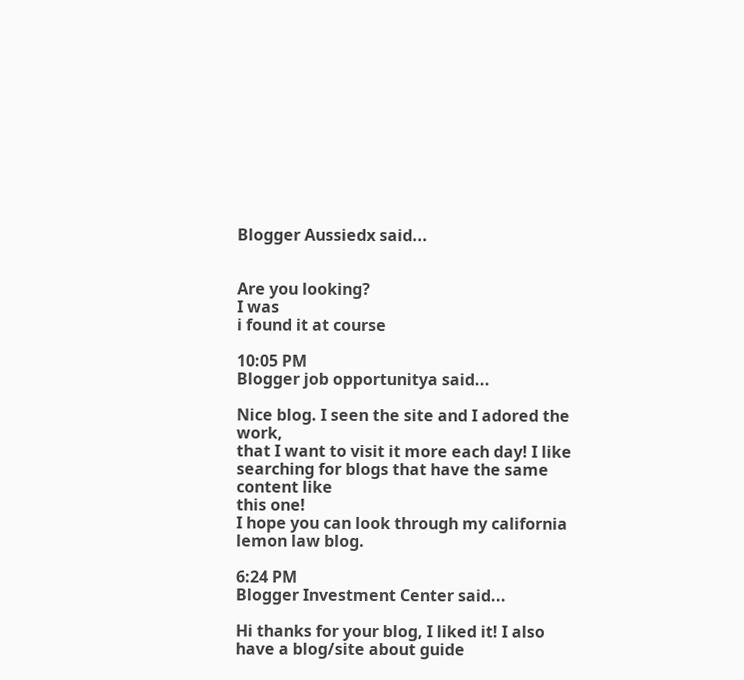Blogger Aussiedx said...


Are you looking?
I was
i found it at course

10:05 PM
Blogger job opportunitya said...

Nice blog. I seen the site and I adored the work,
that I want to visit it more each day! I like
searching for blogs that have the same content like
this one!
I hope you can look through my california lemon law blog.

6:24 PM
Blogger Investment Center said...

Hi thanks for your blog, I liked it! I also have a blog/site about guide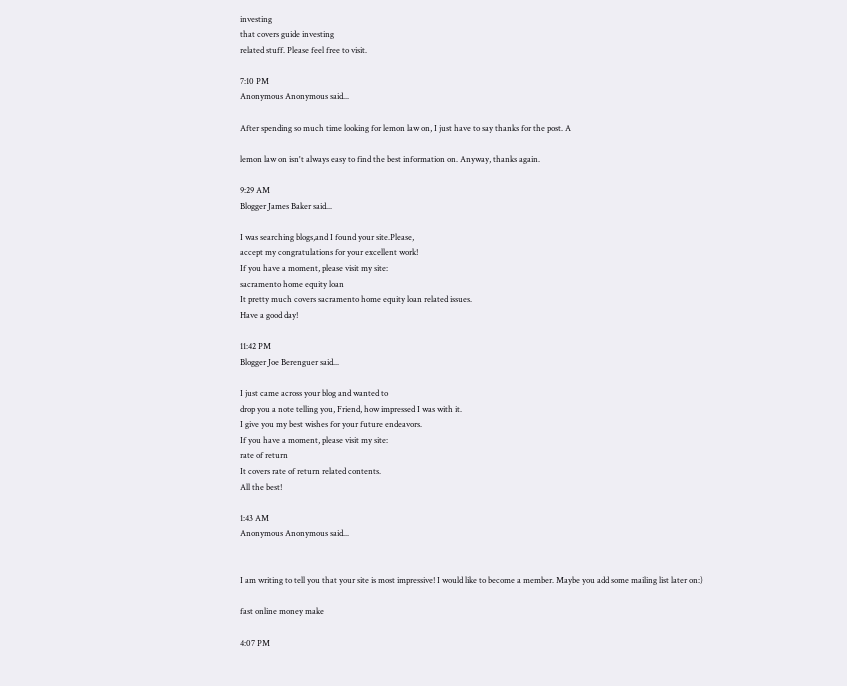investing
that covers guide investing
related stuff. Please feel free to visit.

7:10 PM
Anonymous Anonymous said...

After spending so much time looking for lemon law on, I just have to say thanks for the post. A

lemon law on isn't always easy to find the best information on. Anyway, thanks again.

9:29 AM
Blogger James Baker said...

I was searching blogs,and I found your site.Please,
accept my congratulations for your excellent work!
If you have a moment, please visit my site:
sacramento home equity loan
It pretty much covers sacramento home equity loan related issues.
Have a good day!

11:42 PM
Blogger Joe Berenguer said...

I just came across your blog and wanted to
drop you a note telling you, Friend, how impressed I was with it.
I give you my best wishes for your future endeavors.
If you have a moment, please visit my site:
rate of return
It covers rate of return related contents.
All the best!

1:43 AM
Anonymous Anonymous said...


I am writing to tell you that your site is most impressive! I would like to become a member. Maybe you add some mailing list later on:)

fast online money make

4:07 PM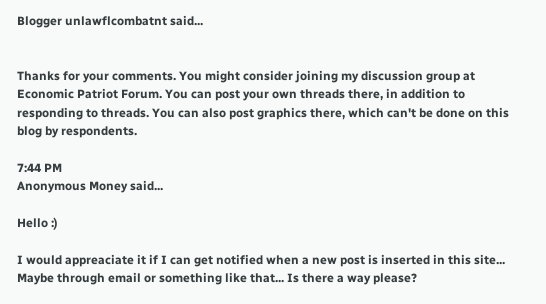Blogger unlawflcombatnt said...


Thanks for your comments. You might consider joining my discussion group at Economic Patriot Forum. You can post your own threads there, in addition to responding to threads. You can also post graphics there, which can't be done on this blog by respondents.

7:44 PM
Anonymous Money said...

Hello :)

I would appreaciate it if I can get notified when a new post is inserted in this site... Maybe through email or something like that... Is there a way please?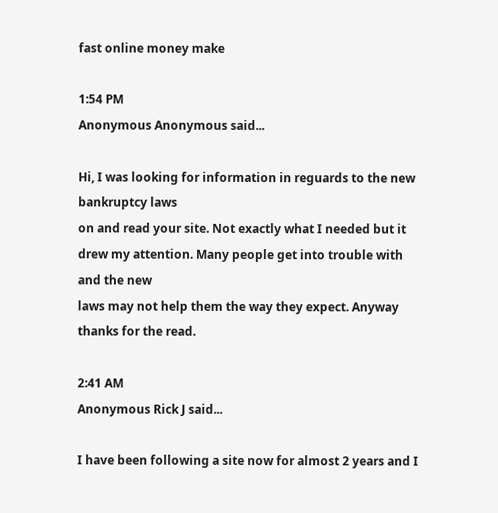fast online money make

1:54 PM
Anonymous Anonymous said...

Hi, I was looking for information in reguards to the new bankruptcy laws
on and read your site. Not exactly what I needed but it
drew my attention. Many people get into trouble with and the new
laws may not help them the way they expect. Anyway thanks for the read.

2:41 AM
Anonymous Rick J said...

I have been following a site now for almost 2 years and I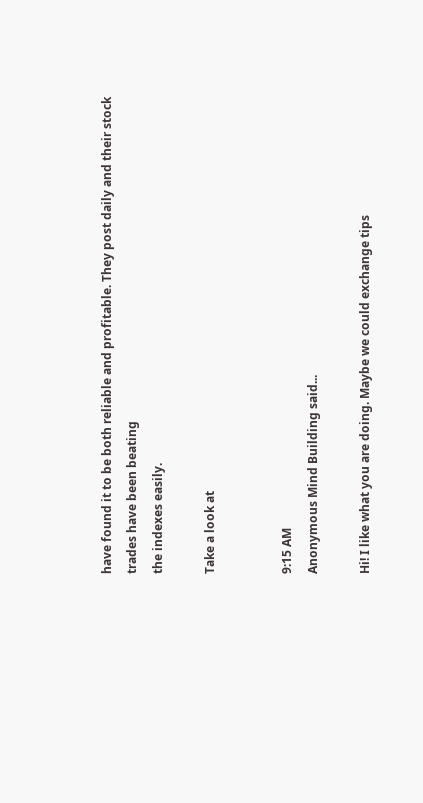have found it to be both reliable and profitable. They post daily and their stock trades have been beating
the indexes easily.

Take a look at


9:15 AM
Anonymous Mind Building said...

Hi! I like what you are doing. Maybe we could exchange tips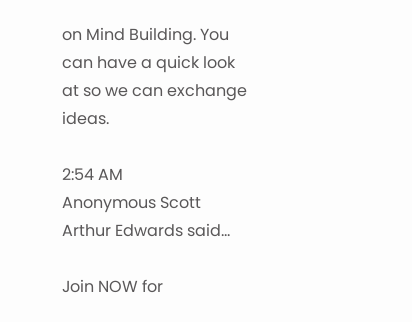on Mind Building. You can have a quick look at so we can exchange ideas.

2:54 AM
Anonymous Scott Arthur Edwards said...

Join NOW for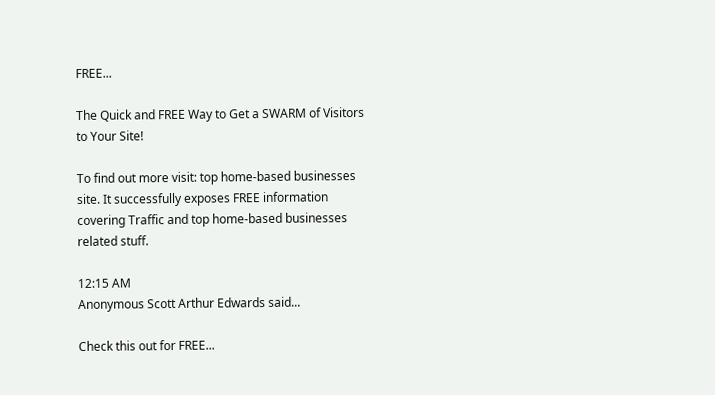FREE...

The Quick and FREE Way to Get a SWARM of Visitors to Your Site!

To find out more visit: top home-based businesses site. It successfully exposes FREE information covering Traffic and top home-based businesses related stuff.

12:15 AM
Anonymous Scott Arthur Edwards said...

Check this out for FREE...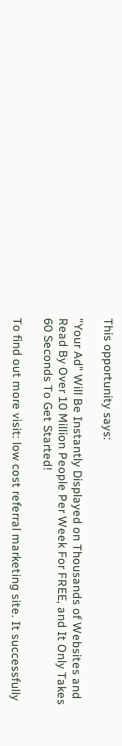This opportunity says:

"Your Ad" Will Be Instantly Displayed on Thousands of Websites and Read By Over 10 Million People Per Week For FREE, and It Only Takes 60 Seconds To Get Started!

To find out more visit: low cost referral marketing site. It successfully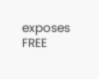exposes FREE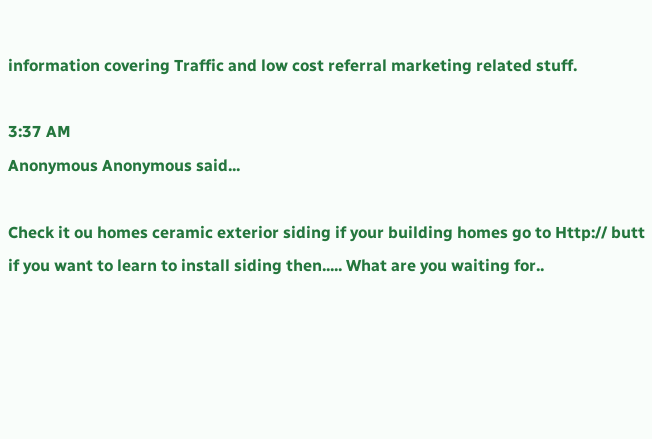information covering Traffic and low cost referral marketing related stuff.

3:37 AM
Anonymous Anonymous said...

Check it ou homes ceramic exterior siding if your building homes go to Http:// butt if you want to learn to install siding then..... What are you waiting for..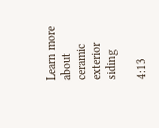Learn more about ceramic exterior siding

4:13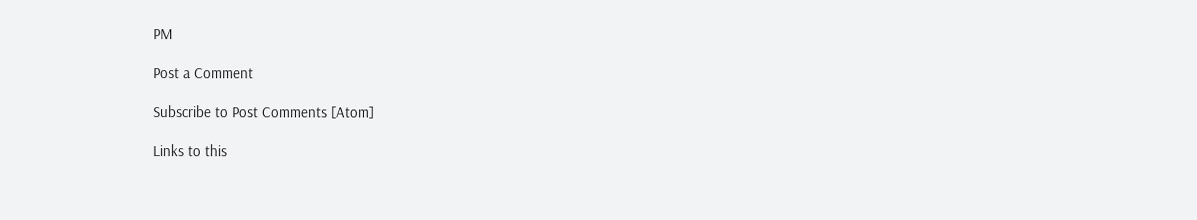PM

Post a Comment

Subscribe to Post Comments [Atom]

Links to this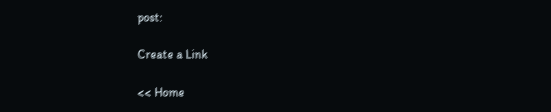post:

Create a Link

<< Home